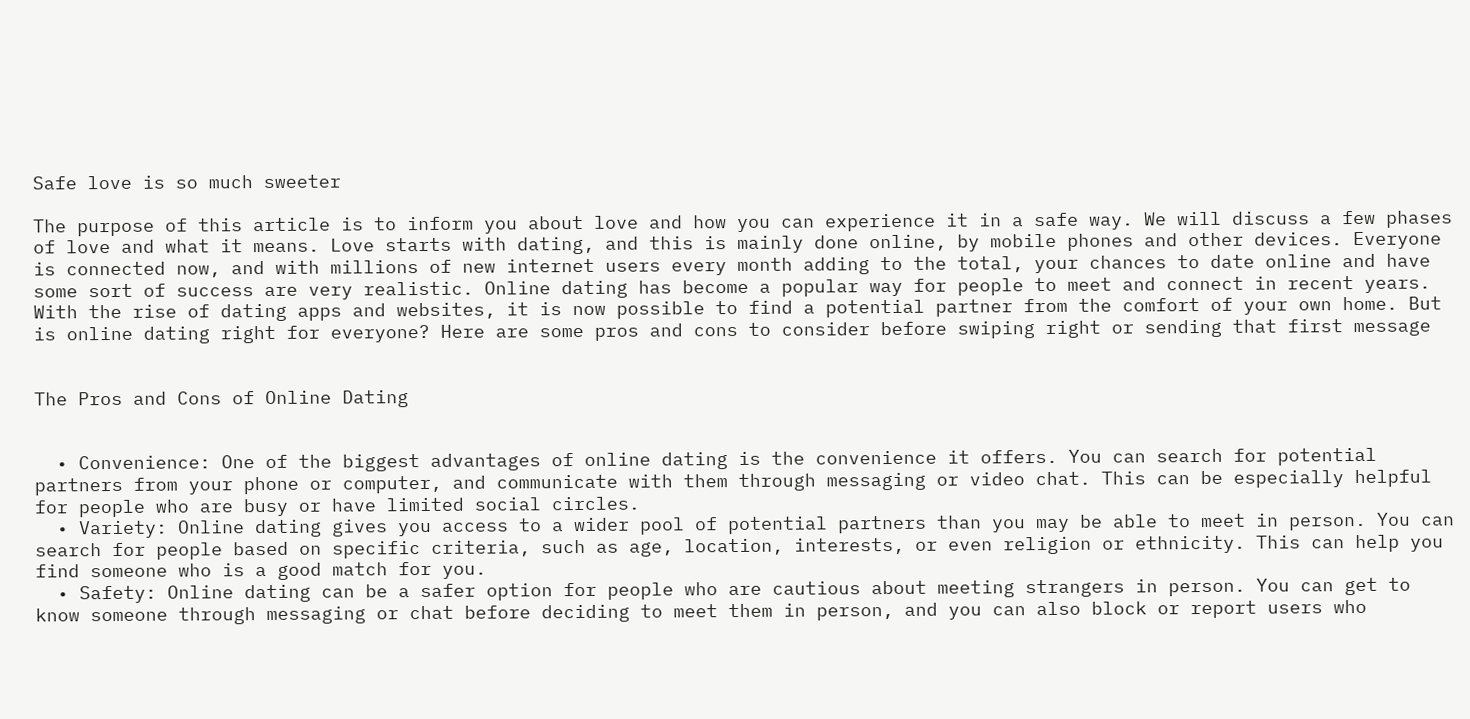Safe love is so much sweeter

The purpose of this article is to inform you about love and how you can experience it in a safe way. We will discuss a few phases of love and what it means. Love starts with dating, and this is mainly done online, by mobile phones and other devices. Everyone is connected now, and with millions of new internet users every month adding to the total, your chances to date online and have some sort of success are very realistic. Online dating has become a popular way for people to meet and connect in recent years. With the rise of dating apps and websites, it is now possible to find a potential partner from the comfort of your own home. But is online dating right for everyone? Here are some pros and cons to consider before swiping right or sending that first message


The Pros and Cons of Online Dating


  • Convenience: One of the biggest advantages of online dating is the convenience it offers. You can search for potential partners from your phone or computer, and communicate with them through messaging or video chat. This can be especially helpful for people who are busy or have limited social circles.
  • Variety: Online dating gives you access to a wider pool of potential partners than you may be able to meet in person. You can search for people based on specific criteria, such as age, location, interests, or even religion or ethnicity. This can help you find someone who is a good match for you.
  • Safety: Online dating can be a safer option for people who are cautious about meeting strangers in person. You can get to know someone through messaging or chat before deciding to meet them in person, and you can also block or report users who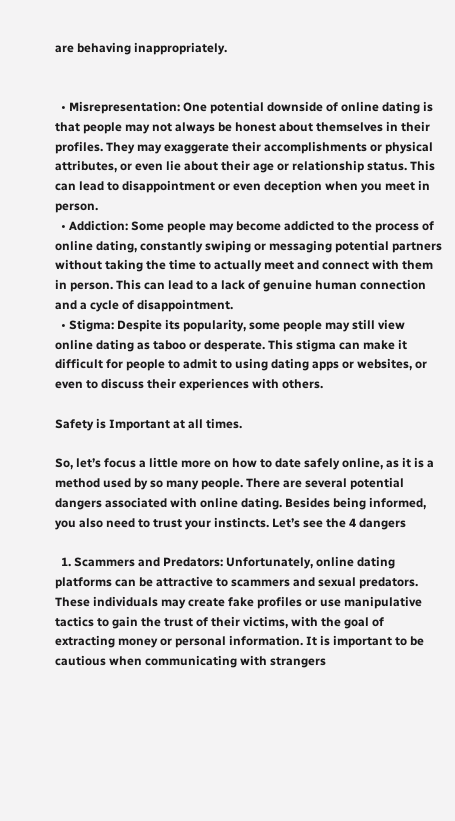are behaving inappropriately.


  • Misrepresentation: One potential downside of online dating is that people may not always be honest about themselves in their profiles. They may exaggerate their accomplishments or physical attributes, or even lie about their age or relationship status. This can lead to disappointment or even deception when you meet in person.
  • Addiction: Some people may become addicted to the process of online dating, constantly swiping or messaging potential partners without taking the time to actually meet and connect with them in person. This can lead to a lack of genuine human connection and a cycle of disappointment.
  • Stigma: Despite its popularity, some people may still view online dating as taboo or desperate. This stigma can make it difficult for people to admit to using dating apps or websites, or even to discuss their experiences with others.

Safety is Important at all times.

So, let’s focus a little more on how to date safely online, as it is a method used by so many people. There are several potential dangers associated with online dating. Besides being informed, you also need to trust your instincts. Let’s see the 4 dangers

  1. Scammers and Predators: Unfortunately, online dating platforms can be attractive to scammers and sexual predators. These individuals may create fake profiles or use manipulative tactics to gain the trust of their victims, with the goal of extracting money or personal information. It is important to be cautious when communicating with strangers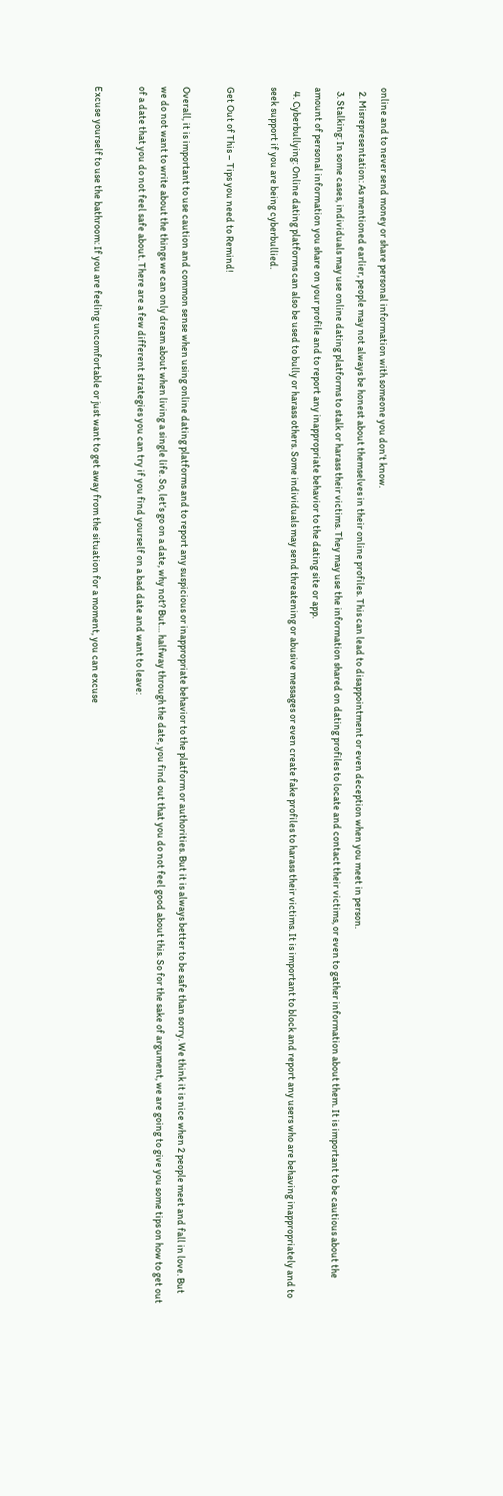online and to never send money or share personal information with someone you don’t know.
  2. Misrepresentation: As mentioned earlier, people may not always be honest about themselves in their online profiles. This can lead to disappointment or even deception when you meet in person.
  3. Stalking: In some cases, individuals may use online dating platforms to stalk or harass their victims. They may use the information shared on dating profiles to locate and contact their victims, or even to gather information about them. It is important to be cautious about the amount of personal information you share on your profile and to report any inappropriate behavior to the dating site or app.
  4. Cyberbullying: Online dating platforms can also be used to bully or harass others. Some individuals may send threatening or abusive messages or even create fake profiles to harass their victims. It is important to block and report any users who are behaving inappropriately and to seek support if you are being cyberbullied.

Get Out of This – Tips you need to Remind!

Overall, it is important to use caution and common sense when using online dating platforms and to report any suspicious or inappropriate behavior to the platform or authorities. But it is always better to be safe than sorry. We think it is nice when 2 people meet and fall in love. But we do not want to write about the things we can only dream about when living a single life. So, let’s go on a date, why not? But… halfway through the date, you find out that you do not feel good about this. So for the sake of argument, we are going to give you some tips on how to get out of a date that you do not feel safe about. There are a few different strategies you can try if you find yourself on a bad date and want to leave:

Excuse yourself to use the bathroom: If you are feeling uncomfortable or just want to get away from the situation for a moment, you can excuse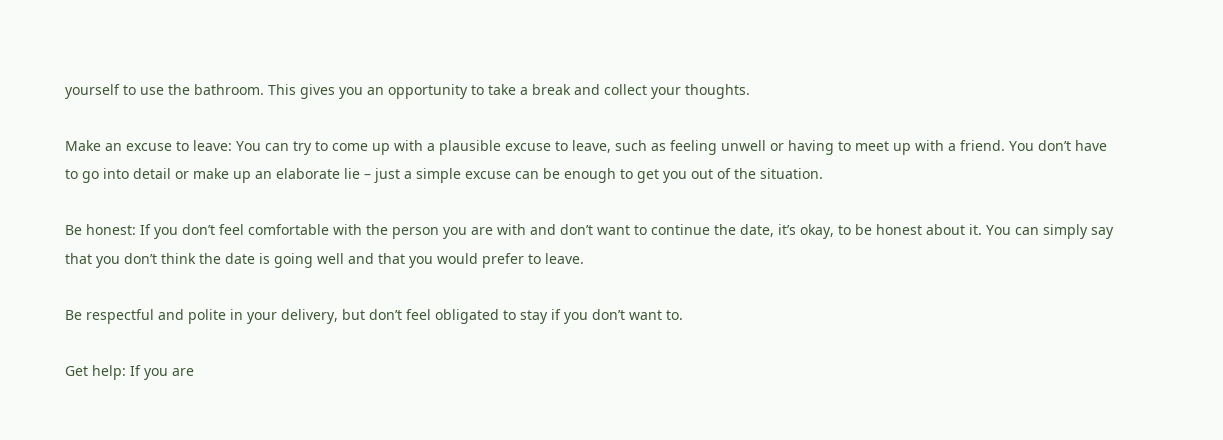yourself to use the bathroom. This gives you an opportunity to take a break and collect your thoughts.

Make an excuse to leave: You can try to come up with a plausible excuse to leave, such as feeling unwell or having to meet up with a friend. You don’t have to go into detail or make up an elaborate lie – just a simple excuse can be enough to get you out of the situation.

Be honest: If you don’t feel comfortable with the person you are with and don’t want to continue the date, it’s okay, to be honest about it. You can simply say that you don’t think the date is going well and that you would prefer to leave.

Be respectful and polite in your delivery, but don’t feel obligated to stay if you don’t want to.

Get help: If you are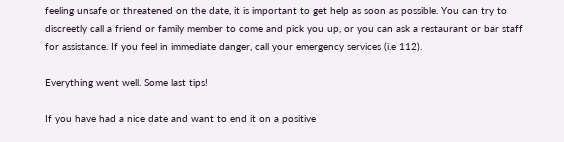feeling unsafe or threatened on the date, it is important to get help as soon as possible. You can try to discreetly call a friend or family member to come and pick you up, or you can ask a restaurant or bar staff for assistance. If you feel in immediate danger, call your emergency services (i.e 112).

Everything went well. Some last tips!

If you have had a nice date and want to end it on a positive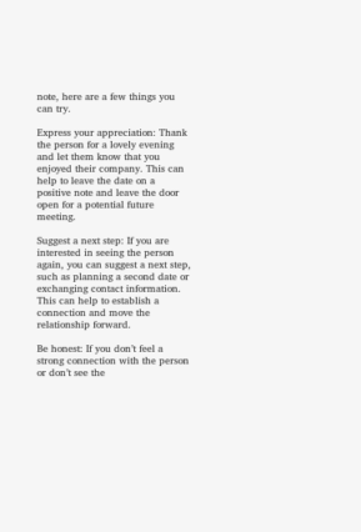note, here are a few things you can try.

Express your appreciation: Thank the person for a lovely evening and let them know that you enjoyed their company. This can help to leave the date on a positive note and leave the door open for a potential future meeting.

Suggest a next step: If you are interested in seeing the person again, you can suggest a next step, such as planning a second date or exchanging contact information. This can help to establish a connection and move the relationship forward.

Be honest: If you don’t feel a strong connection with the person or don’t see the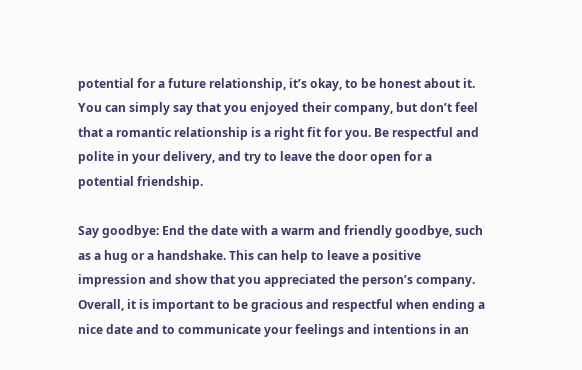potential for a future relationship, it’s okay, to be honest about it. You can simply say that you enjoyed their company, but don’t feel that a romantic relationship is a right fit for you. Be respectful and polite in your delivery, and try to leave the door open for a potential friendship.

Say goodbye: End the date with a warm and friendly goodbye, such as a hug or a handshake. This can help to leave a positive impression and show that you appreciated the person’s company. Overall, it is important to be gracious and respectful when ending a nice date and to communicate your feelings and intentions in an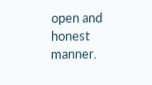open and honest manner.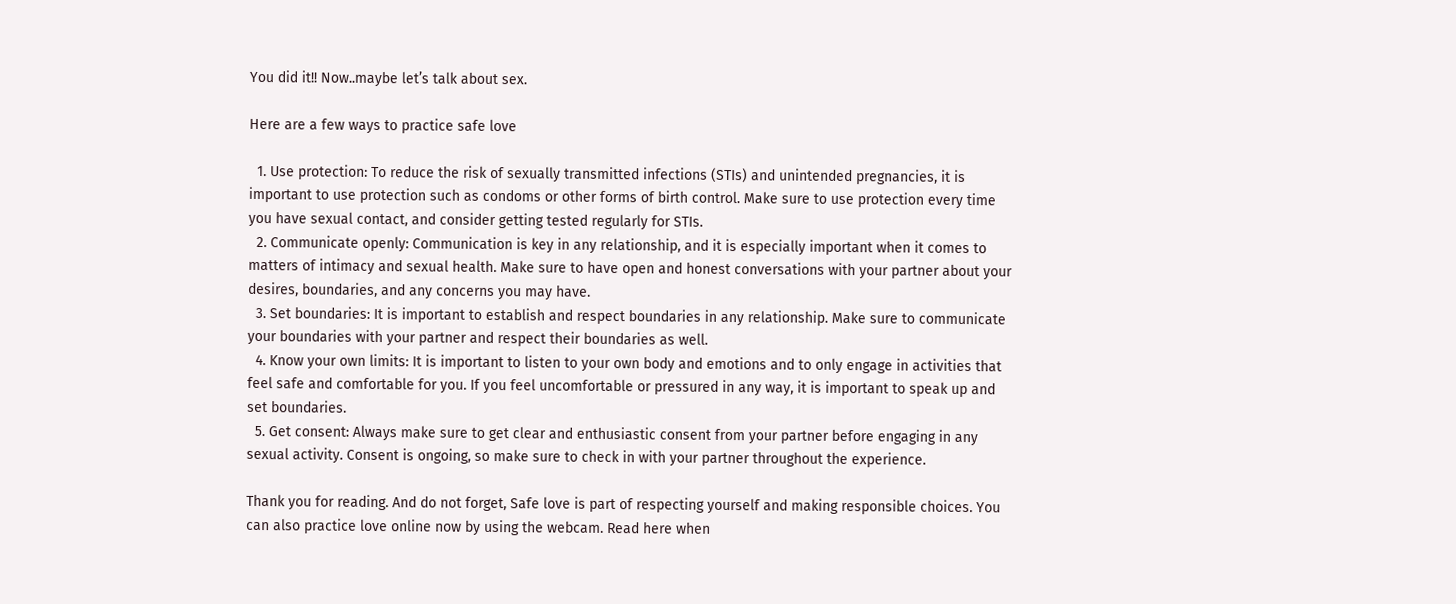You did it!! Now..maybe let’s talk about sex.

Here are a few ways to practice safe love

  1. Use protection: To reduce the risk of sexually transmitted infections (STIs) and unintended pregnancies, it is important to use protection such as condoms or other forms of birth control. Make sure to use protection every time you have sexual contact, and consider getting tested regularly for STIs.
  2. Communicate openly: Communication is key in any relationship, and it is especially important when it comes to matters of intimacy and sexual health. Make sure to have open and honest conversations with your partner about your desires, boundaries, and any concerns you may have.
  3. Set boundaries: It is important to establish and respect boundaries in any relationship. Make sure to communicate your boundaries with your partner and respect their boundaries as well.
  4. Know your own limits: It is important to listen to your own body and emotions and to only engage in activities that feel safe and comfortable for you. If you feel uncomfortable or pressured in any way, it is important to speak up and set boundaries.
  5. Get consent: Always make sure to get clear and enthusiastic consent from your partner before engaging in any sexual activity. Consent is ongoing, so make sure to check in with your partner throughout the experience.

Thank you for reading. And do not forget, Safe love is part of respecting yourself and making responsible choices. You can also practice love online now by using the webcam. Read here when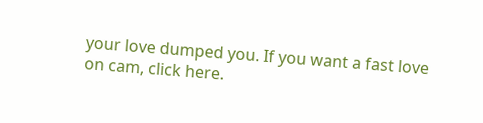your love dumped you. If you want a fast love on cam, click here.